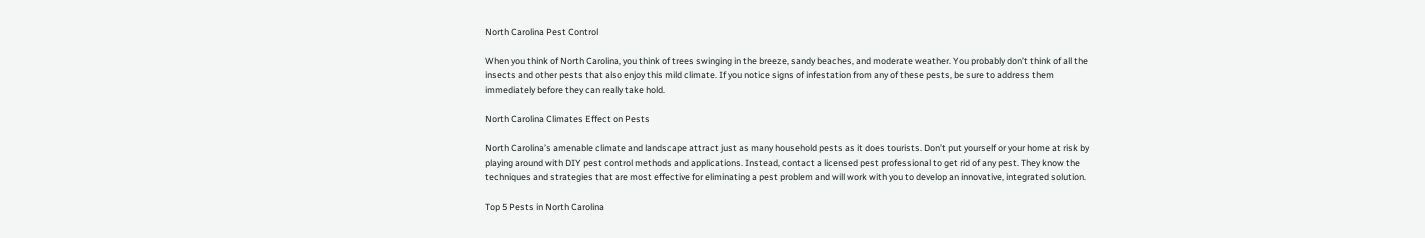North Carolina Pest Control

When you think of North Carolina, you think of trees swinging in the breeze, sandy beaches, and moderate weather. You probably don’t think of all the insects and other pests that also enjoy this mild climate. If you notice signs of infestation from any of these pests, be sure to address them immediately before they can really take hold.

North Carolina Climates Effect on Pests

North Carolina’s amenable climate and landscape attract just as many household pests as it does tourists. Don’t put yourself or your home at risk by playing around with DIY pest control methods and applications. Instead, contact a licensed pest professional to get rid of any pest. They know the techniques and strategies that are most effective for eliminating a pest problem and will work with you to develop an innovative, integrated solution.

Top 5 Pests in North Carolina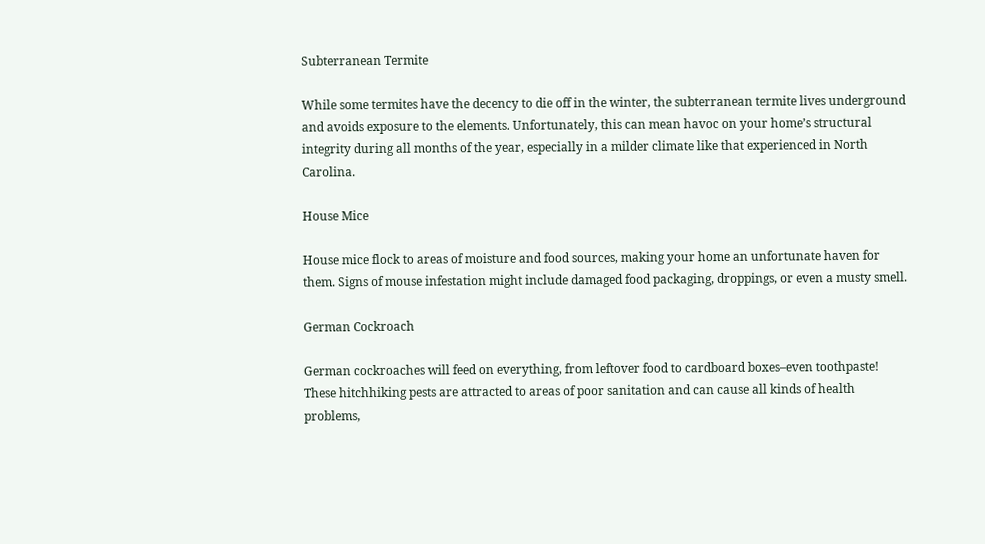Subterranean Termite

While some termites have the decency to die off in the winter, the subterranean termite lives underground and avoids exposure to the elements. Unfortunately, this can mean havoc on your home’s structural integrity during all months of the year, especially in a milder climate like that experienced in North Carolina.

House Mice

House mice flock to areas of moisture and food sources, making your home an unfortunate haven for them. Signs of mouse infestation might include damaged food packaging, droppings, or even a musty smell.

German Cockroach

German cockroaches will feed on everything, from leftover food to cardboard boxes–even toothpaste! These hitchhiking pests are attracted to areas of poor sanitation and can cause all kinds of health problems,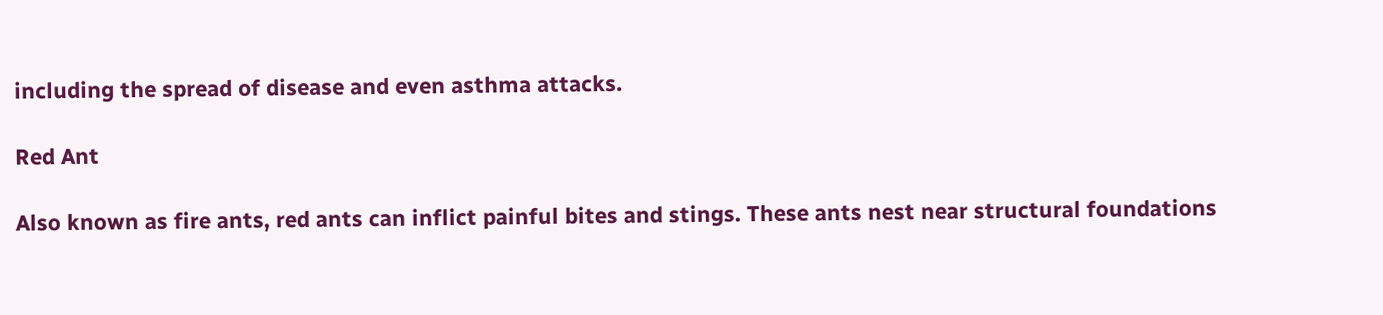including the spread of disease and even asthma attacks.

Red Ant

Also known as fire ants, red ants can inflict painful bites and stings. These ants nest near structural foundations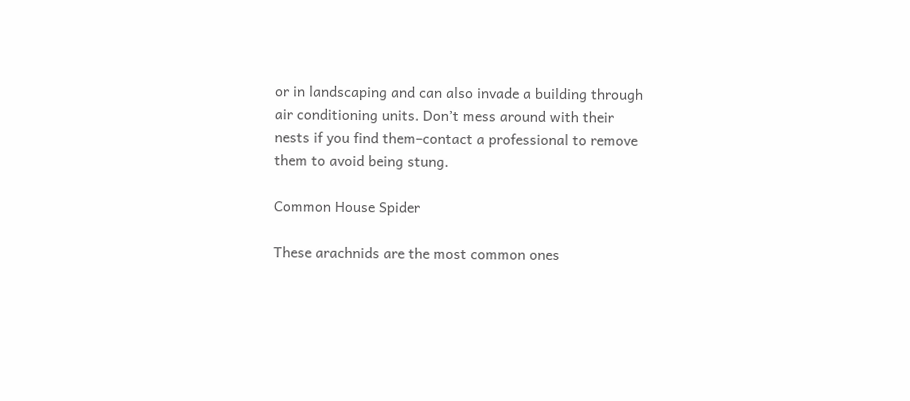or in landscaping and can also invade a building through air conditioning units. Don’t mess around with their nests if you find them–contact a professional to remove them to avoid being stung.

Common House Spider

These arachnids are the most common ones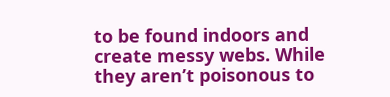to be found indoors and create messy webs. While they aren’t poisonous to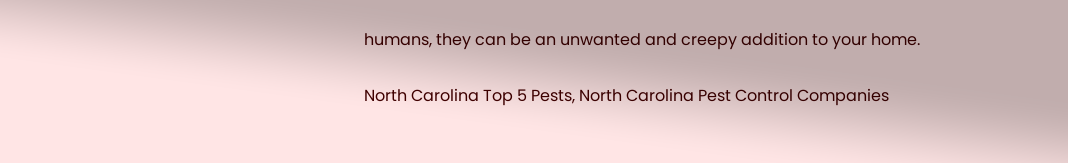humans, they can be an unwanted and creepy addition to your home.

North Carolina Top 5 Pests, North Carolina Pest Control Companies